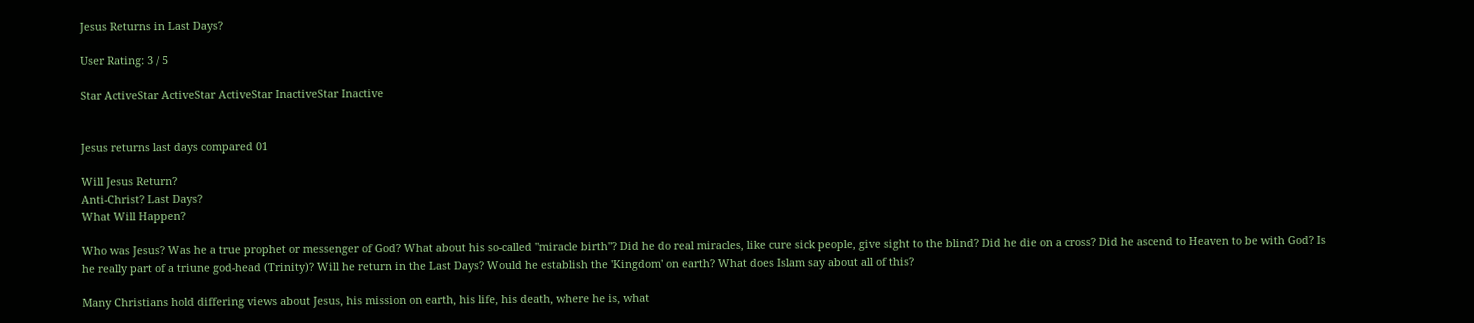Jesus Returns in Last Days?

User Rating: 3 / 5

Star ActiveStar ActiveStar ActiveStar InactiveStar Inactive


Jesus returns last days compared 01

Will Jesus Return?
Anti-Christ? Last Days?
What Will Happen?

Who was Jesus? Was he a true prophet or messenger of God? What about his so-called "miracle birth"? Did he do real miracles, like cure sick people, give sight to the blind? Did he die on a cross? Did he ascend to Heaven to be with God? Is he really part of a triune god-head (Trinity)? Will he return in the Last Days? Would he establish the 'Kingdom' on earth? What does Islam say about all of this?

Many Christians hold differing views about Jesus, his mission on earth, his life, his death, where he is, what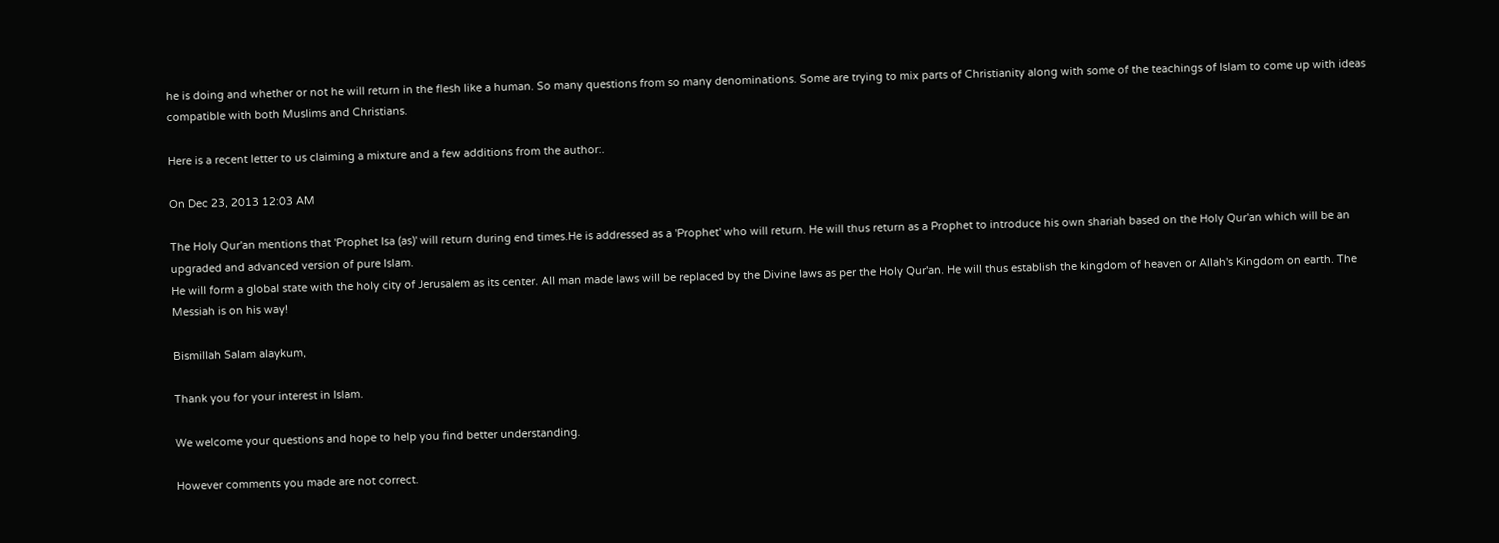he is doing and whether or not he will return in the flesh like a human. So many questions from so many denominations. Some are trying to mix parts of Christianity along with some of the teachings of Islam to come up with ideas compatible with both Muslims and Christians.

Here is a recent letter to us claiming a mixture and a few additions from the author:.

On Dec 23, 2013 12:03 AM

The Holy Qur'an mentions that 'Prophet Isa (as)' will return during end times.He is addressed as a 'Prophet' who will return. He will thus return as a Prophet to introduce his own shariah based on the Holy Qur'an which will be an upgraded and advanced version of pure Islam.
He will form a global state with the holy city of Jerusalem as its center. All man made laws will be replaced by the Divine laws as per the Holy Qur'an. He will thus establish the kingdom of heaven or Allah's Kingdom on earth. The Messiah is on his way!

Bismillah Salam alaykum,

Thank you for your interest in Islam.

We welcome your questions and hope to help you find better understanding.

However comments you made are not correct.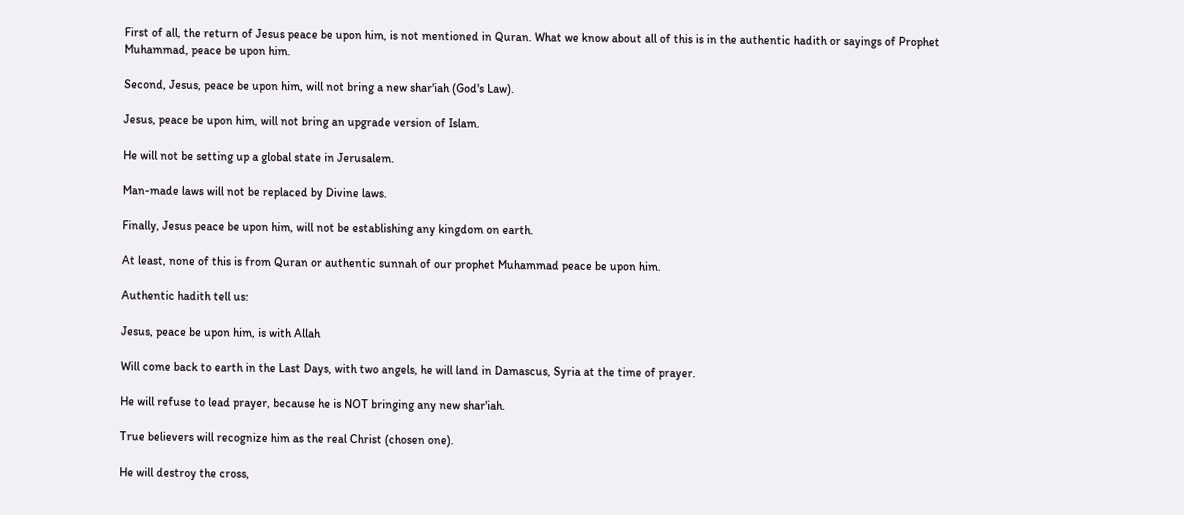First of all, the return of Jesus peace be upon him, is not mentioned in Quran. What we know about all of this is in the authentic hadith or sayings of Prophet Muhammad, peace be upon him.

Second, Jesus, peace be upon him, will not bring a new shar'iah (God's Law).

Jesus, peace be upon him, will not bring an upgrade version of Islam.

He will not be setting up a global state in Jerusalem.

Man-made laws will not be replaced by Divine laws.

Finally, Jesus peace be upon him, will not be establishing any kingdom on earth.

At least, none of this is from Quran or authentic sunnah of our prophet Muhammad peace be upon him.

Authentic hadith tell us:

Jesus, peace be upon him, is with Allah

Will come back to earth in the Last Days, with two angels, he will land in Damascus, Syria at the time of prayer.

He will refuse to lead prayer, because he is NOT bringing any new shar'iah.

True believers will recognize him as the real Christ (chosen one).

He will destroy the cross,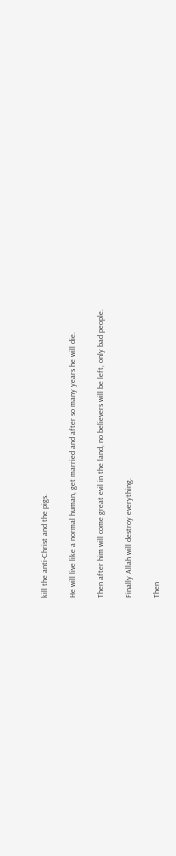kill the anti-Christ and the pigs.

He will live like a normal human, get married and after so many years he will die.

Then after him will come great evil in the land, no believers will be left, only bad people.

Finally Allah will destroy everything.

Then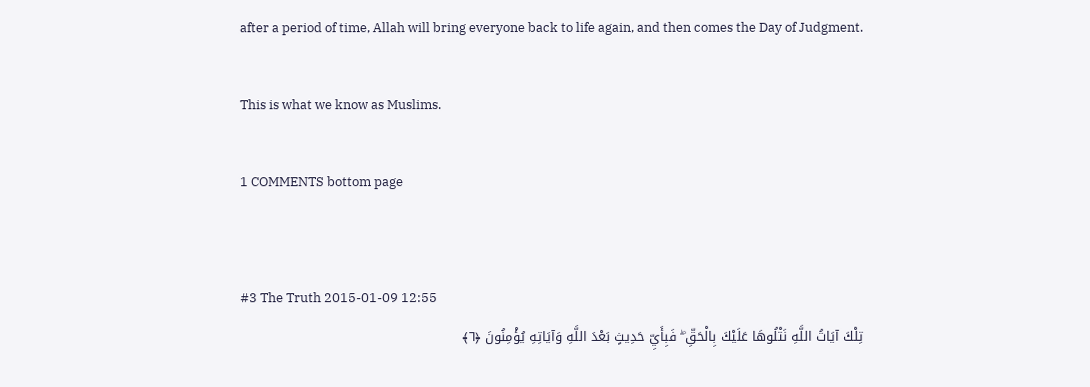after a period of time, Allah will bring everyone back to life again, and then comes the Day of Judgment.

This is what we know as Muslims.

1 COMMENTS bottom page


#3 The Truth 2015-01-09 12:55
تِلْكَ آيَاتُ اللَّهِ نَتْلُوهَا عَلَيْكَ بِالْحَقِّ ۖ فَبِأَيِّ حَدِيثٍ بَعْدَ اللَّهِ وَآيَاتِهِ يُؤْمِنُونَ ﴿٦﴾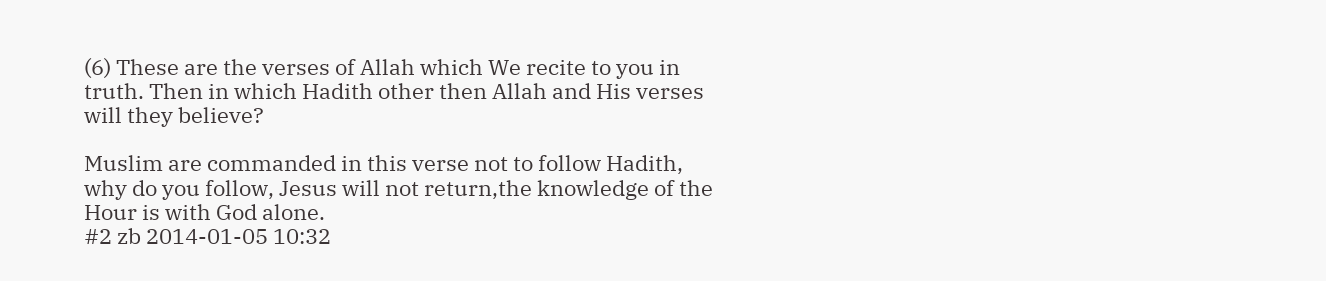(6) These are the verses of Allah which We recite to you in truth. Then in which Hadith other then Allah and His verses will they believe?

Muslim are commanded in this verse not to follow Hadith, why do you follow, Jesus will not return,the knowledge of the Hour is with God alone.
#2 zb 2014-01-05 10:32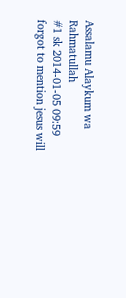Assalamu Alaykum wa Rahmatullah
#1 sk 2014-01-05 09:59
forgot to mention jesus will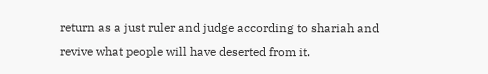return as a just ruler and judge according to shariah and revive what people will have deserted from it.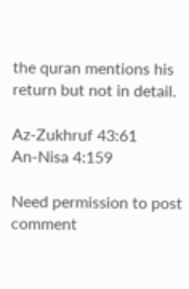the quran mentions his return but not in detail.

Az-Zukhruf 43:61
An-Nisa 4:159

Need permission to post comment